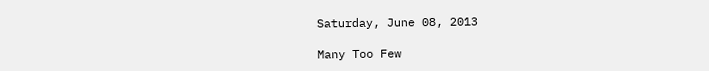Saturday, June 08, 2013

Many Too Few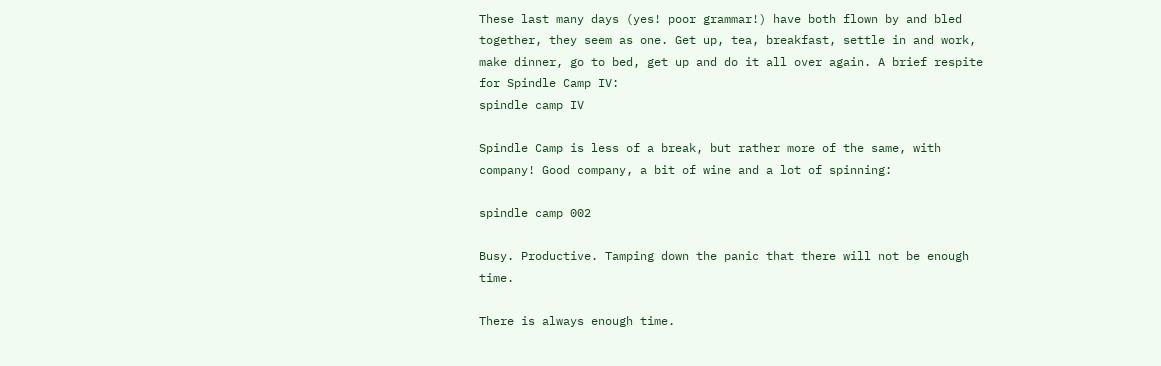These last many days (yes! poor grammar!) have both flown by and bled together, they seem as one. Get up, tea, breakfast, settle in and work, make dinner, go to bed, get up and do it all over again. A brief respite for Spindle Camp IV:
spindle camp IV

Spindle Camp is less of a break, but rather more of the same, with company! Good company, a bit of wine and a lot of spinning:

spindle camp 002

Busy. Productive. Tamping down the panic that there will not be enough time.

There is always enough time.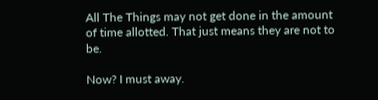All The Things may not get done in the amount of time allotted. That just means they are not to be.

Now? I must away.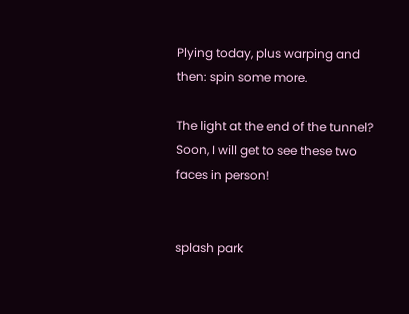Plying today, plus warping and then: spin some more.

The light at the end of the tunnel? Soon, I will get to see these two faces in person!


splash park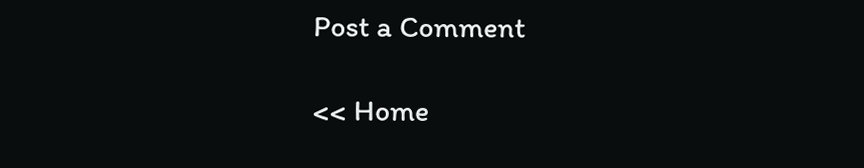Post a Comment

<< Home